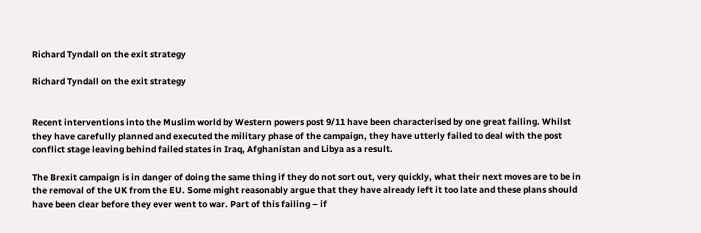Richard Tyndall on the exit strategy

Richard Tyndall on the exit strategy


Recent interventions into the Muslim world by Western powers post 9/11 have been characterised by one great failing. Whilst they have carefully planned and executed the military phase of the campaign, they have utterly failed to deal with the post conflict stage leaving behind failed states in Iraq, Afghanistan and Libya as a result.

The Brexit campaign is in danger of doing the same thing if they do not sort out, very quickly, what their next moves are to be in the removal of the UK from the EU. Some might reasonably argue that they have already left it too late and these plans should have been clear before they ever went to war. Part of this failing – if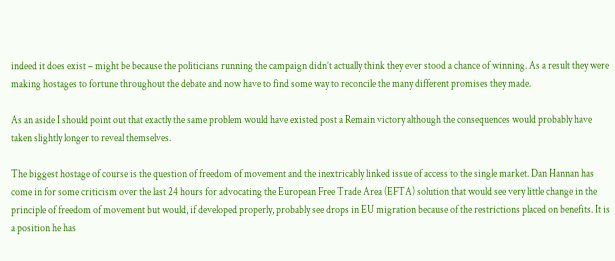indeed it does exist – might be because the politicians running the campaign didn’t actually think they ever stood a chance of winning. As a result they were making hostages to fortune throughout the debate and now have to find some way to reconcile the many different promises they made.

As an aside I should point out that exactly the same problem would have existed post a Remain victory although the consequences would probably have taken slightly longer to reveal themselves.

The biggest hostage of course is the question of freedom of movement and the inextricably linked issue of access to the single market. Dan Hannan has come in for some criticism over the last 24 hours for advocating the European Free Trade Area (EFTA) solution that would see very little change in the principle of freedom of movement but would, if developed properly, probably see drops in EU migration because of the restrictions placed on benefits. It is a position he has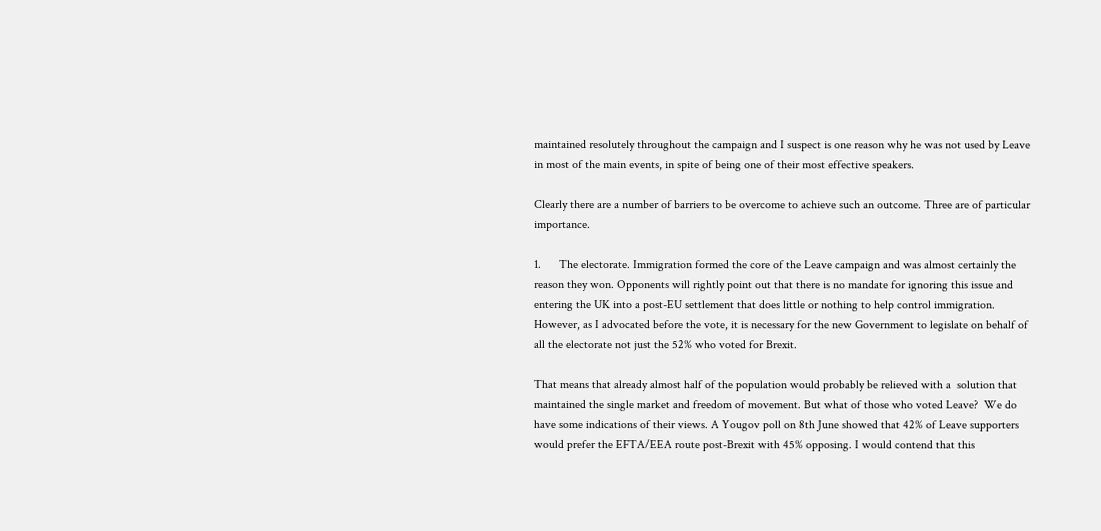maintained resolutely throughout the campaign and I suspect is one reason why he was not used by Leave in most of the main events, in spite of being one of their most effective speakers.

Clearly there are a number of barriers to be overcome to achieve such an outcome. Three are of particular importance.

1.      The electorate. Immigration formed the core of the Leave campaign and was almost certainly the reason they won. Opponents will rightly point out that there is no mandate for ignoring this issue and entering the UK into a post-EU settlement that does little or nothing to help control immigration. However, as I advocated before the vote, it is necessary for the new Government to legislate on behalf of all the electorate not just the 52% who voted for Brexit.

That means that already almost half of the population would probably be relieved with a  solution that maintained the single market and freedom of movement. But what of those who voted Leave?  We do have some indications of their views. A Yougov poll on 8th June showed that 42% of Leave supporters would prefer the EFTA/EEA route post-Brexit with 45% opposing. I would contend that this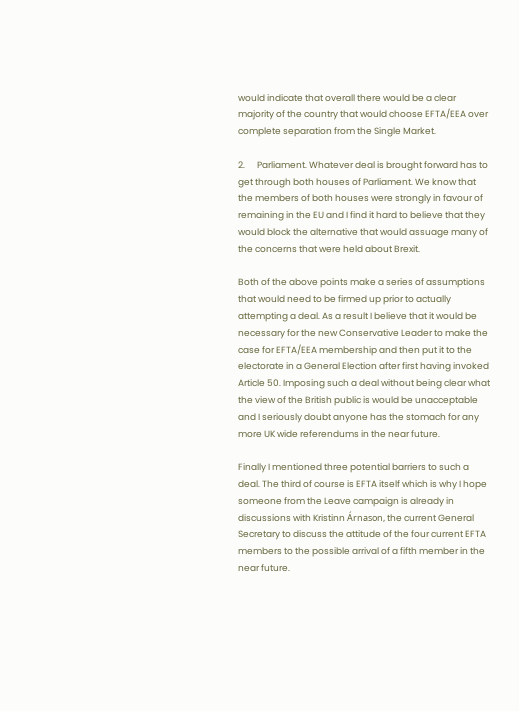would indicate that overall there would be a clear majority of the country that would choose EFTA/EEA over complete separation from the Single Market.

2.      Parliament. Whatever deal is brought forward has to get through both houses of Parliament. We know that the members of both houses were strongly in favour of remaining in the EU and I find it hard to believe that they would block the alternative that would assuage many of the concerns that were held about Brexit.

Both of the above points make a series of assumptions that would need to be firmed up prior to actually attempting a deal. As a result I believe that it would be necessary for the new Conservative Leader to make the case for EFTA/EEA membership and then put it to the electorate in a General Election after first having invoked Article 50. Imposing such a deal without being clear what the view of the British public is would be unacceptable and I seriously doubt anyone has the stomach for any more UK wide referendums in the near future.

Finally I mentioned three potential barriers to such a deal. The third of course is EFTA itself which is why I hope someone from the Leave campaign is already in discussions with Kristinn Árnason, the current General Secretary to discuss the attitude of the four current EFTA members to the possible arrival of a fifth member in the near future.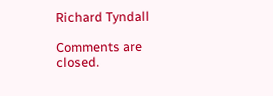Richard Tyndall

Comments are closed.